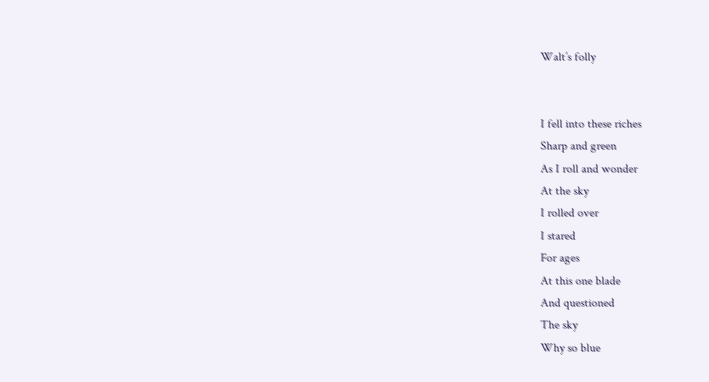Walt’s folly


I fell into these riches
Sharp and green
As I roll and wonder
At the sky
I rolled over
I stared
For ages
At this one blade
And questioned
The sky
Why so blue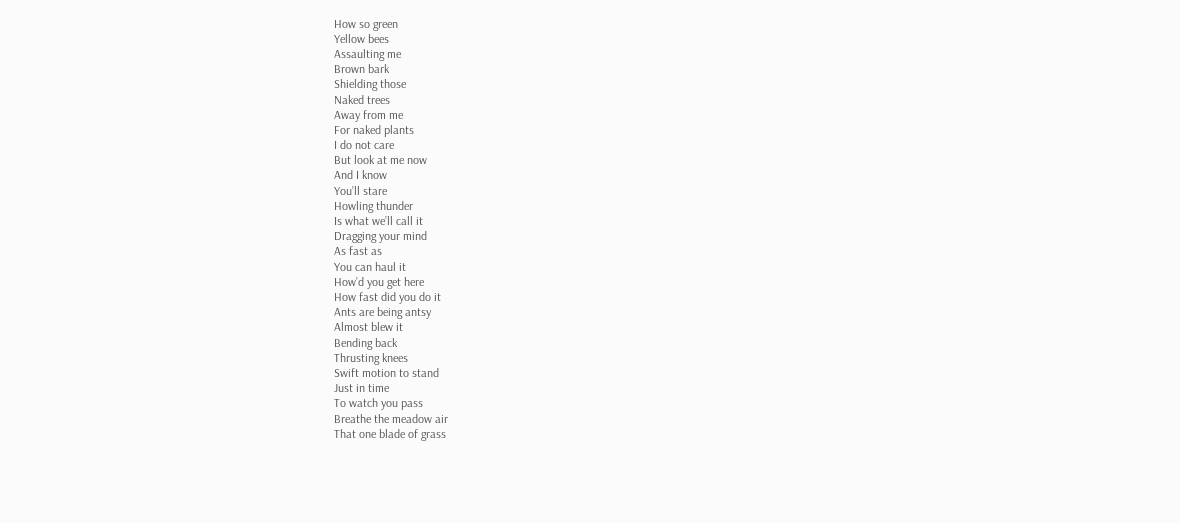How so green
Yellow bees
Assaulting me
Brown bark
Shielding those
Naked trees
Away from me
For naked plants
I do not care
But look at me now
And I know
You’ll stare
Howling thunder
Is what we’ll call it
Dragging your mind
As fast as
You can haul it
How’d you get here
How fast did you do it
Ants are being antsy
Almost blew it
Bending back
Thrusting knees
Swift motion to stand
Just in time
To watch you pass
Breathe the meadow air
That one blade of grass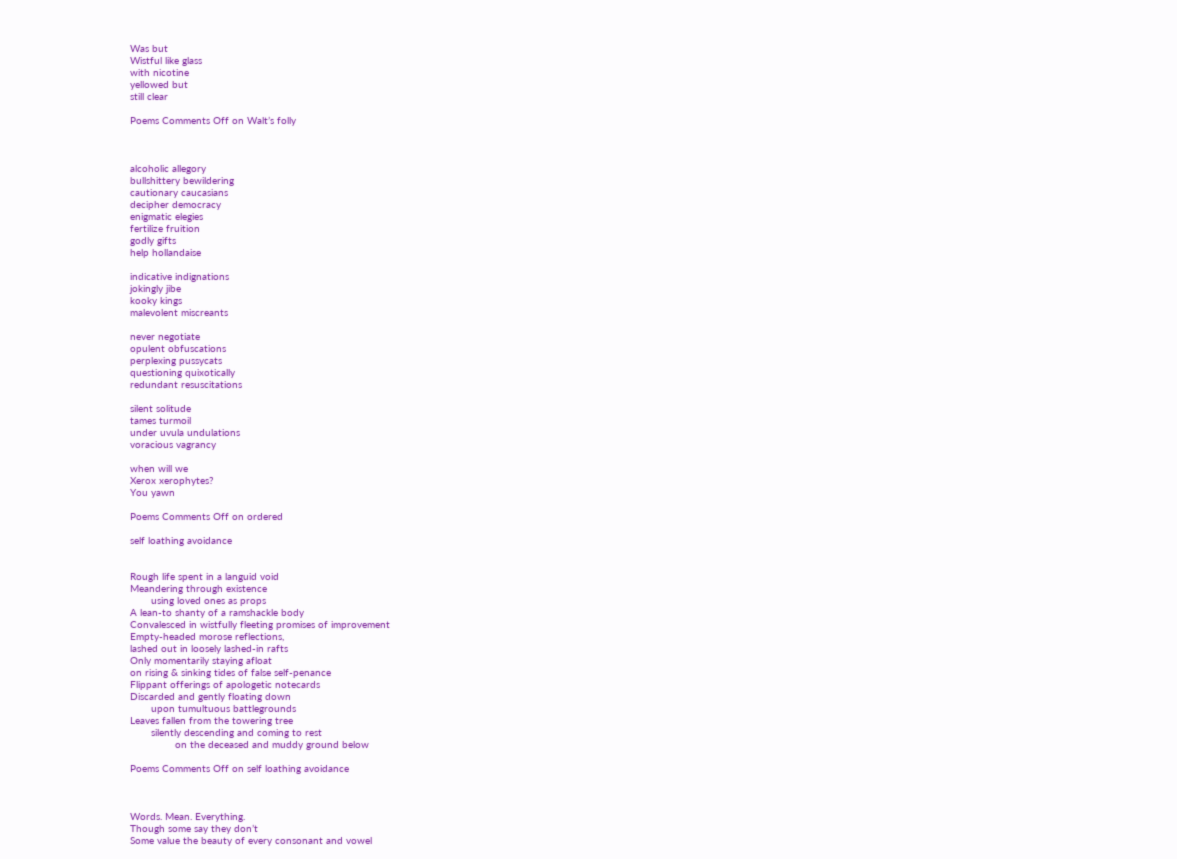Was but
Wistful like glass
with nicotine
yellowed but
still clear

Poems Comments Off on Walt’s folly



alcoholic allegory
bullshittery bewildering
cautionary caucasians
decipher democracy
enigmatic elegies
fertilize fruition
godly gifts
help hollandaise

indicative indignations
jokingly jibe
kooky kings
malevolent miscreants

never negotiate
opulent obfuscations
perplexing pussycats
questioning quixotically
redundant resuscitations

silent solitude
tames turmoil
under uvula undulations
voracious vagrancy

when will we
Xerox xerophytes?
You yawn

Poems Comments Off on ordered

self loathing avoidance


Rough life spent in a languid void
Meandering through existence
       using loved ones as props
A lean-to shanty of a ramshackle body
Convalesced in wistfully fleeting promises of improvement
Empty-headed morose reflections,
lashed out in loosely lashed-in rafts
Only momentarily staying afloat
on rising & sinking tides of false self-penance
Flippant offerings of apologetic notecards
Discarded and gently floating down
       upon tumultuous battlegrounds
Leaves fallen from the towering tree
       silently descending and coming to rest
               on the deceased and muddy ground below

Poems Comments Off on self loathing avoidance



Words. Mean. Everything.
Though some say they don’t
Some value the beauty of every consonant and vowel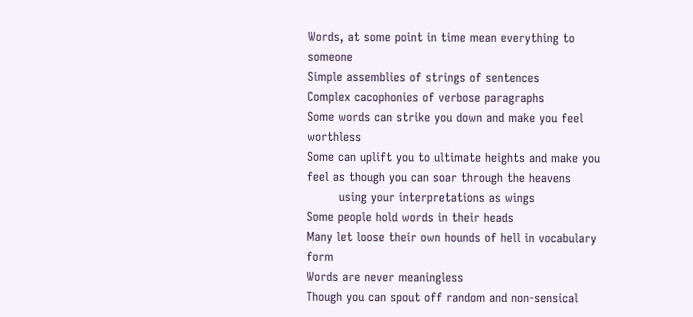Words, at some point in time mean everything to someone
Simple assemblies of strings of sentences
Complex cacophonies of verbose paragraphs
Some words can strike you down and make you feel worthless
Some can uplift you to ultimate heights and make you feel as though you can soar through the heavens
        using your interpretations as wings
Some people hold words in their heads
Many let loose their own hounds of hell in vocabulary form
Words are never meaningless
Though you can spout off random and non-sensical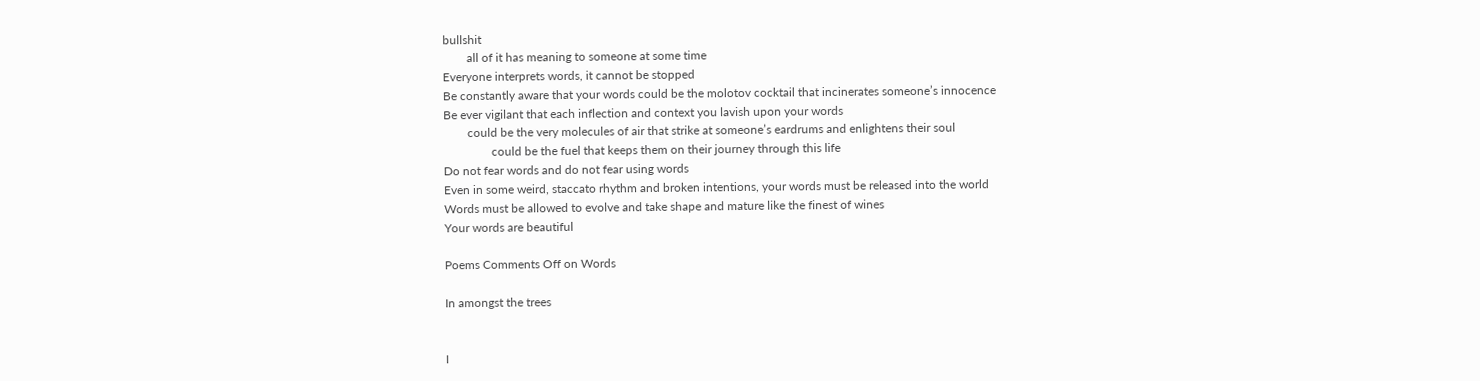bullshit
        all of it has meaning to someone at some time
Everyone interprets words, it cannot be stopped
Be constantly aware that your words could be the molotov cocktail that incinerates someone’s innocence
Be ever vigilant that each inflection and context you lavish upon your words
        could be the very molecules of air that strike at someone’s eardrums and enlightens their soul
                could be the fuel that keeps them on their journey through this life
Do not fear words and do not fear using words
Even in some weird, staccato rhythm and broken intentions, your words must be released into the world
Words must be allowed to evolve and take shape and mature like the finest of wines
Your words are beautiful

Poems Comments Off on Words

In amongst the trees


I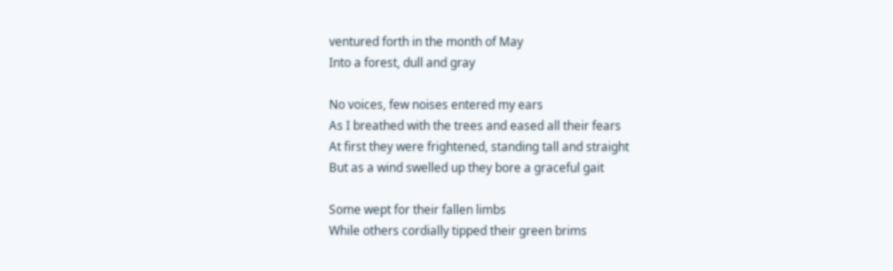ventured forth in the month of May
Into a forest, dull and gray

No voices, few noises entered my ears
As I breathed with the trees and eased all their fears
At first they were frightened, standing tall and straight
But as a wind swelled up they bore a graceful gait

Some wept for their fallen limbs
While others cordially tipped their green brims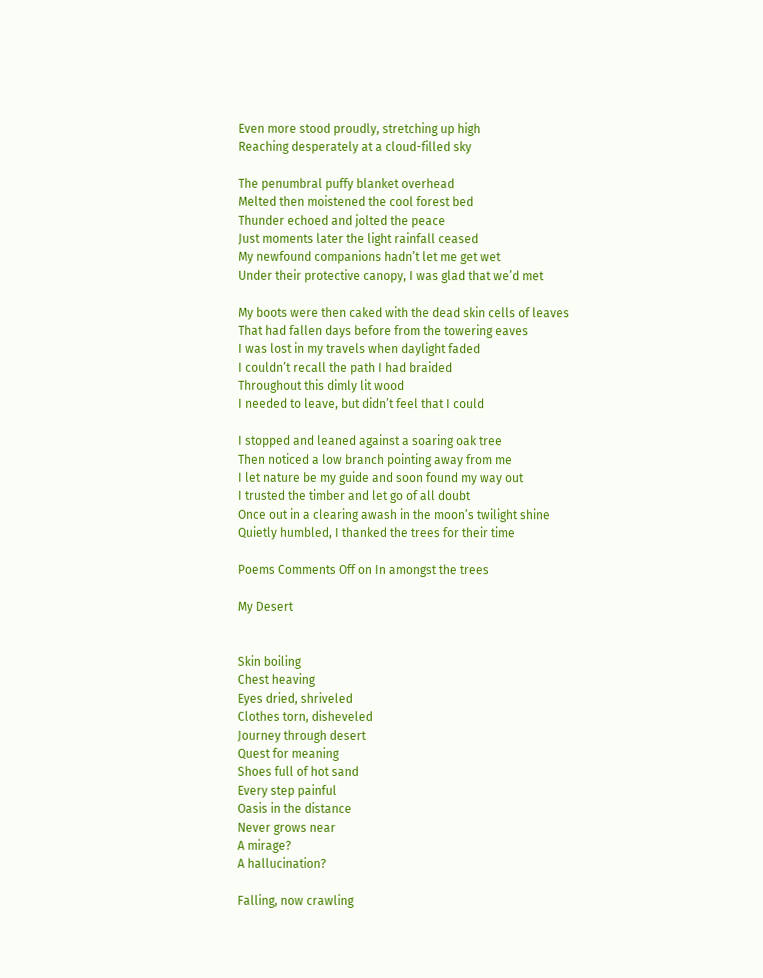Even more stood proudly, stretching up high
Reaching desperately at a cloud-filled sky

The penumbral puffy blanket overhead
Melted then moistened the cool forest bed
Thunder echoed and jolted the peace
Just moments later the light rainfall ceased
My newfound companions hadn’t let me get wet
Under their protective canopy, I was glad that we’d met

My boots were then caked with the dead skin cells of leaves
That had fallen days before from the towering eaves
I was lost in my travels when daylight faded
I couldn’t recall the path I had braided
Throughout this dimly lit wood
I needed to leave, but didn’t feel that I could

I stopped and leaned against a soaring oak tree
Then noticed a low branch pointing away from me
I let nature be my guide and soon found my way out
I trusted the timber and let go of all doubt
Once out in a clearing awash in the moon’s twilight shine
Quietly humbled, I thanked the trees for their time

Poems Comments Off on In amongst the trees

My Desert


Skin boiling
Chest heaving
Eyes dried, shriveled
Clothes torn, disheveled
Journey through desert
Quest for meaning
Shoes full of hot sand
Every step painful
Oasis in the distance
Never grows near
A mirage?
A hallucination?

Falling, now crawling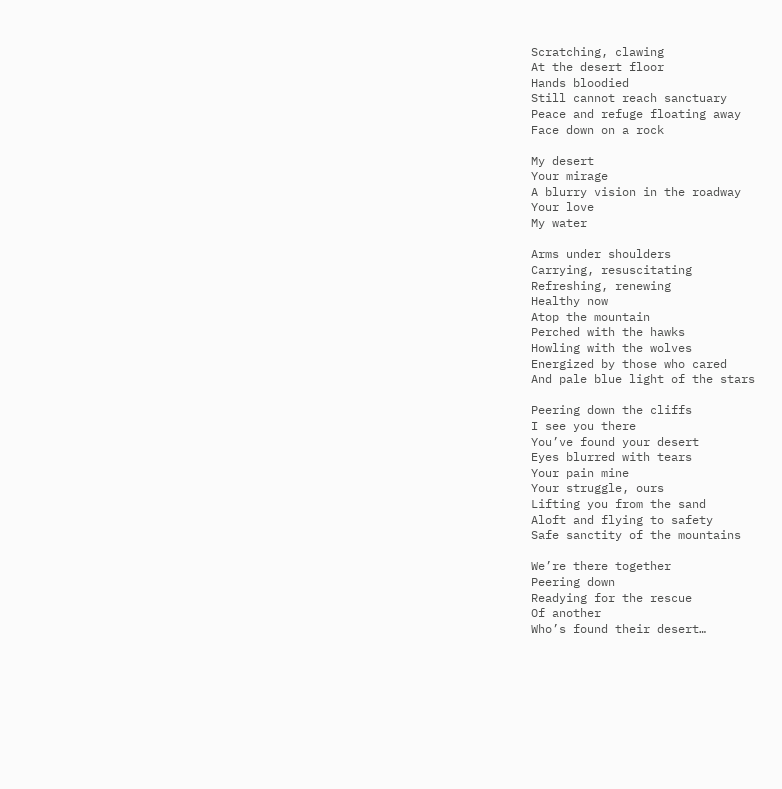Scratching, clawing
At the desert floor
Hands bloodied
Still cannot reach sanctuary
Peace and refuge floating away
Face down on a rock

My desert
Your mirage
A blurry vision in the roadway
Your love
My water

Arms under shoulders
Carrying, resuscitating
Refreshing, renewing
Healthy now
Atop the mountain
Perched with the hawks
Howling with the wolves
Energized by those who cared
And pale blue light of the stars

Peering down the cliffs
I see you there
You’ve found your desert
Eyes blurred with tears
Your pain mine
Your struggle, ours
Lifting you from the sand
Aloft and flying to safety
Safe sanctity of the mountains

We’re there together
Peering down
Readying for the rescue
Of another
Who’s found their desert…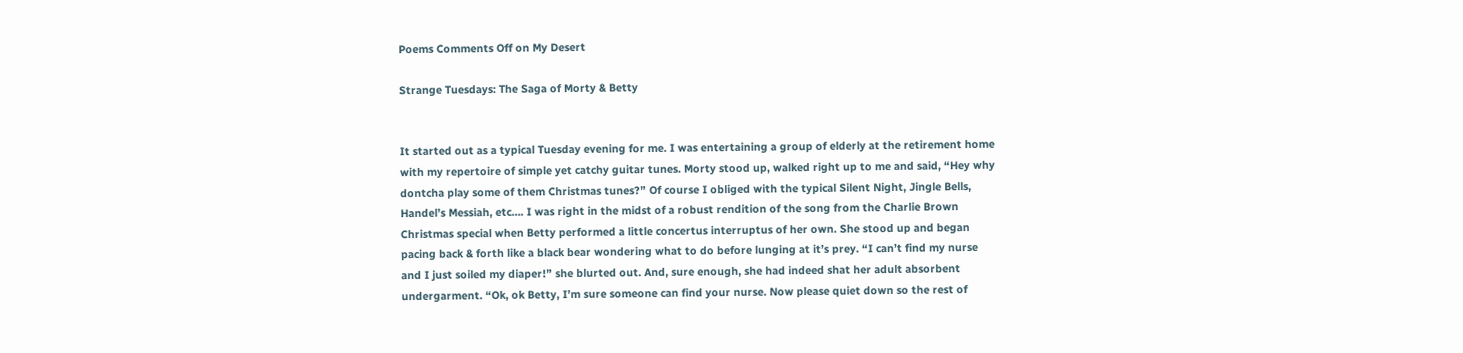Poems Comments Off on My Desert

Strange Tuesdays: The Saga of Morty & Betty


It started out as a typical Tuesday evening for me. I was entertaining a group of elderly at the retirement home with my repertoire of simple yet catchy guitar tunes. Morty stood up, walked right up to me and said, “Hey why dontcha play some of them Christmas tunes?” Of course I obliged with the typical Silent Night, Jingle Bells, Handel’s Messiah, etc…. I was right in the midst of a robust rendition of the song from the Charlie Brown Christmas special when Betty performed a little concertus interruptus of her own. She stood up and began pacing back & forth like a black bear wondering what to do before lunging at it’s prey. “I can’t find my nurse and I just soiled my diaper!” she blurted out. And, sure enough, she had indeed shat her adult absorbent undergarment. “Ok, ok Betty, I’m sure someone can find your nurse. Now please quiet down so the rest of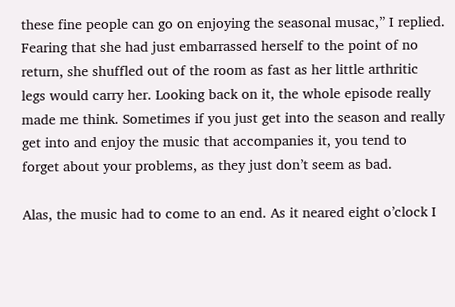these fine people can go on enjoying the seasonal musac,” I replied. Fearing that she had just embarrassed herself to the point of no return, she shuffled out of the room as fast as her little arthritic legs would carry her. Looking back on it, the whole episode really made me think. Sometimes if you just get into the season and really get into and enjoy the music that accompanies it, you tend to forget about your problems, as they just don’t seem as bad.

Alas, the music had to come to an end. As it neared eight o’clock I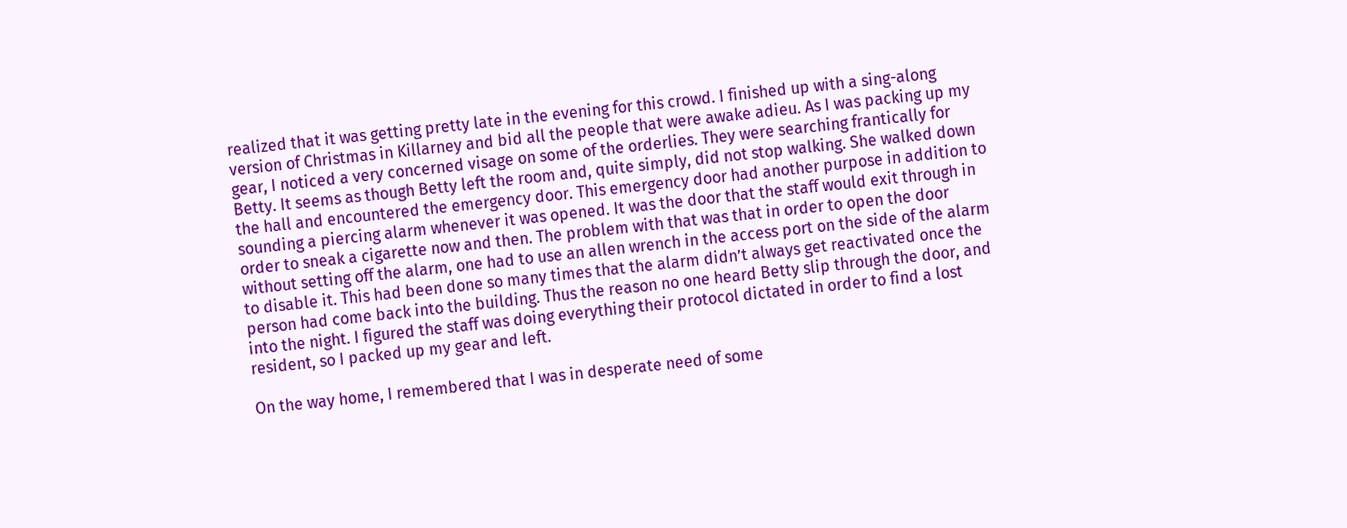realized that it was getting pretty late in the evening for this crowd. I finished up with a sing-along version of Christmas in Killarney and bid all the people that were awake adieu. As I was packing up my gear, I noticed a very concerned visage on some of the orderlies. They were searching frantically for Betty. It seems as though Betty left the room and, quite simply, did not stop walking. She walked down the hall and encountered the emergency door. This emergency door had another purpose in addition to sounding a piercing alarm whenever it was opened. It was the door that the staff would exit through in order to sneak a cigarette now and then. The problem with that was that in order to open the door without setting off the alarm, one had to use an allen wrench in the access port on the side of the alarm to disable it. This had been done so many times that the alarm didn’t always get reactivated once the person had come back into the building. Thus the reason no one heard Betty slip through the door, and into the night. I figured the staff was doing everything their protocol dictated in order to find a lost resident, so I packed up my gear and left.

On the way home, I remembered that I was in desperate need of some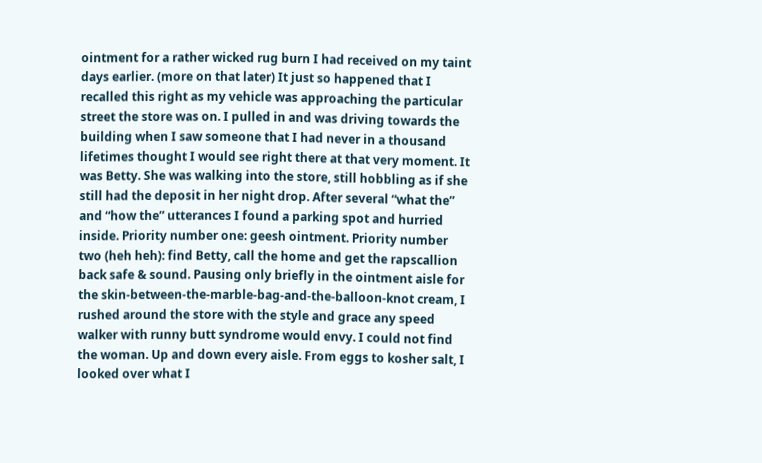ointment for a rather wicked rug burn I had received on my taint days earlier. (more on that later) It just so happened that I recalled this right as my vehicle was approaching the particular street the store was on. I pulled in and was driving towards the building when I saw someone that I had never in a thousand lifetimes thought I would see right there at that very moment. It was Betty. She was walking into the store, still hobbling as if she still had the deposit in her night drop. After several “what the” and “how the” utterances I found a parking spot and hurried inside. Priority number one: geesh ointment. Priority number two (heh heh): find Betty, call the home and get the rapscallion back safe & sound. Pausing only briefly in the ointment aisle for the skin-between-the-marble-bag-and-the-balloon-knot cream, I rushed around the store with the style and grace any speed walker with runny butt syndrome would envy. I could not find the woman. Up and down every aisle. From eggs to kosher salt, I looked over what I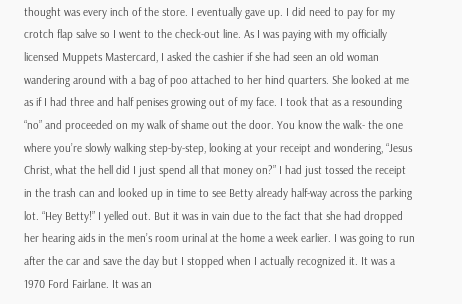thought was every inch of the store. I eventually gave up. I did need to pay for my crotch flap salve so I went to the check-out line. As I was paying with my officially licensed Muppets Mastercard, I asked the cashier if she had seen an old woman wandering around with a bag of poo attached to her hind quarters. She looked at me as if I had three and half penises growing out of my face. I took that as a resounding “no” and proceeded on my walk of shame out the door. You know the walk- the one where you’re slowly walking step-by-step, looking at your receipt and wondering, “Jesus Christ, what the hell did I just spend all that money on?” I had just tossed the receipt in the trash can and looked up in time to see Betty already half-way across the parking lot. “Hey Betty!” I yelled out. But it was in vain due to the fact that she had dropped her hearing aids in the men’s room urinal at the home a week earlier. I was going to run after the car and save the day but I stopped when I actually recognized it. It was a 1970 Ford Fairlane. It was an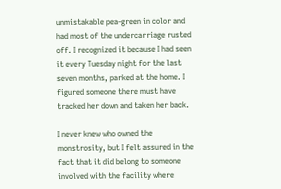unmistakable pea-green in color and had most of the undercarriage rusted off. I recognized it because I had seen it every Tuesday night for the last seven months, parked at the home. I figured someone there must have tracked her down and taken her back.

I never knew who owned the monstrosity, but I felt assured in the fact that it did belong to someone involved with the facility where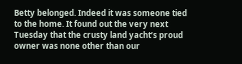Betty belonged. Indeed it was someone tied to the home. It found out the very next Tuesday that the crusty land yacht’s proud owner was none other than our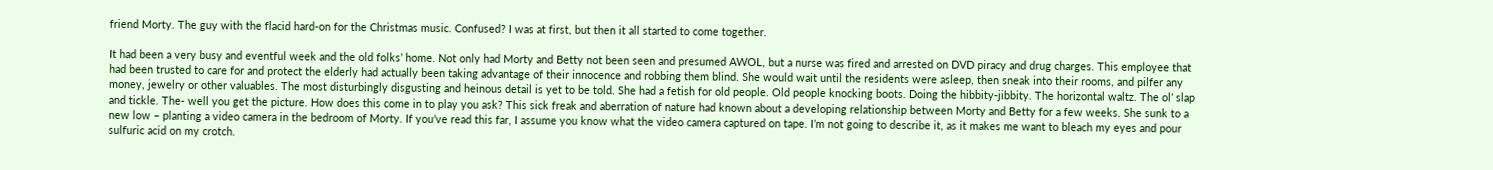friend Morty. The guy with the flacid hard-on for the Christmas music. Confused? I was at first, but then it all started to come together.

It had been a very busy and eventful week and the old folks’ home. Not only had Morty and Betty not been seen and presumed AWOL, but a nurse was fired and arrested on DVD piracy and drug charges. This employee that had been trusted to care for and protect the elderly had actually been taking advantage of their innocence and robbing them blind. She would wait until the residents were asleep, then sneak into their rooms, and pilfer any money, jewelry or other valuables. The most disturbingly disgusting and heinous detail is yet to be told. She had a fetish for old people. Old people knocking boots. Doing the hibbity-jibbity. The horizontal waltz. The ol’ slap and tickle. The- well you get the picture. How does this come in to play you ask? This sick freak and aberration of nature had known about a developing relationship between Morty and Betty for a few weeks. She sunk to a new low – planting a video camera in the bedroom of Morty. If you’ve read this far, I assume you know what the video camera captured on tape. I’m not going to describe it, as it makes me want to bleach my eyes and pour sulfuric acid on my crotch.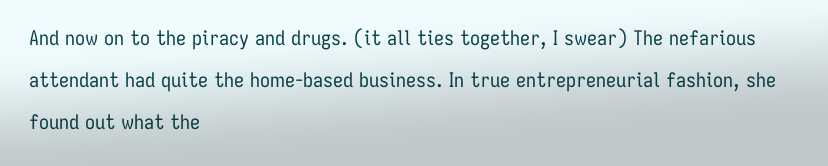And now on to the piracy and drugs. (it all ties together, I swear) The nefarious attendant had quite the home-based business. In true entrepreneurial fashion, she found out what the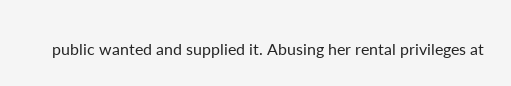public wanted and supplied it. Abusing her rental privileges at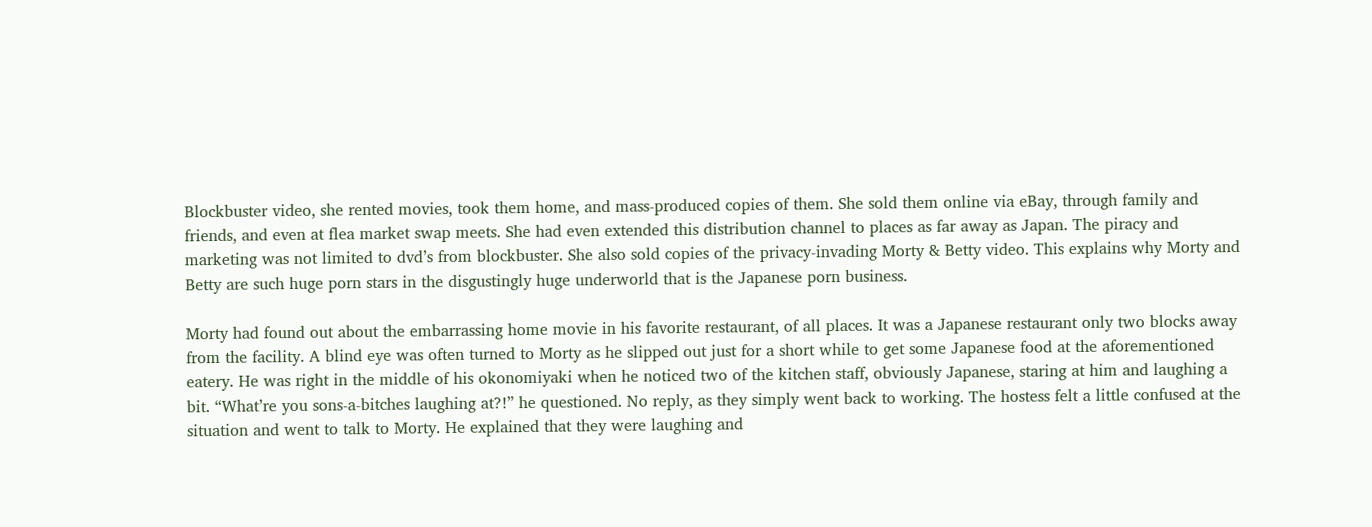Blockbuster video, she rented movies, took them home, and mass-produced copies of them. She sold them online via eBay, through family and friends, and even at flea market swap meets. She had even extended this distribution channel to places as far away as Japan. The piracy and marketing was not limited to dvd’s from blockbuster. She also sold copies of the privacy-invading Morty & Betty video. This explains why Morty and Betty are such huge porn stars in the disgustingly huge underworld that is the Japanese porn business.

Morty had found out about the embarrassing home movie in his favorite restaurant, of all places. It was a Japanese restaurant only two blocks away from the facility. A blind eye was often turned to Morty as he slipped out just for a short while to get some Japanese food at the aforementioned eatery. He was right in the middle of his okonomiyaki when he noticed two of the kitchen staff, obviously Japanese, staring at him and laughing a bit. “What’re you sons-a-bitches laughing at?!” he questioned. No reply, as they simply went back to working. The hostess felt a little confused at the situation and went to talk to Morty. He explained that they were laughing and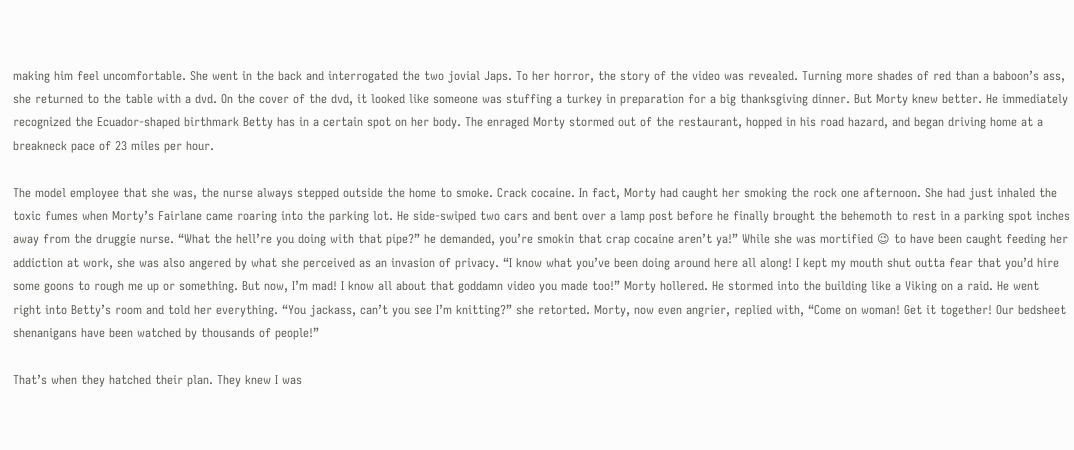making him feel uncomfortable. She went in the back and interrogated the two jovial Japs. To her horror, the story of the video was revealed. Turning more shades of red than a baboon’s ass, she returned to the table with a dvd. On the cover of the dvd, it looked like someone was stuffing a turkey in preparation for a big thanksgiving dinner. But Morty knew better. He immediately recognized the Ecuador-shaped birthmark Betty has in a certain spot on her body. The enraged Morty stormed out of the restaurant, hopped in his road hazard, and began driving home at a breakneck pace of 23 miles per hour.

The model employee that she was, the nurse always stepped outside the home to smoke. Crack cocaine. In fact, Morty had caught her smoking the rock one afternoon. She had just inhaled the toxic fumes when Morty’s Fairlane came roaring into the parking lot. He side-swiped two cars and bent over a lamp post before he finally brought the behemoth to rest in a parking spot inches away from the druggie nurse. “What the hell’re you doing with that pipe?” he demanded, you’re smokin that crap cocaine aren’t ya!” While she was mortified 😉 to have been caught feeding her addiction at work, she was also angered by what she perceived as an invasion of privacy. “I know what you’ve been doing around here all along! I kept my mouth shut outta fear that you’d hire some goons to rough me up or something. But now, I’m mad! I know all about that goddamn video you made too!” Morty hollered. He stormed into the building like a Viking on a raid. He went right into Betty’s room and told her everything. “You jackass, can’t you see I’m knitting?” she retorted. Morty, now even angrier, replied with, “Come on woman! Get it together! Our bedsheet shenanigans have been watched by thousands of people!”

That’s when they hatched their plan. They knew I was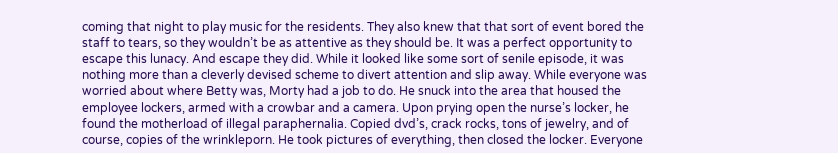coming that night to play music for the residents. They also knew that that sort of event bored the staff to tears, so they wouldn’t be as attentive as they should be. It was a perfect opportunity to escape this lunacy. And escape they did. While it looked like some sort of senile episode, it was nothing more than a cleverly devised scheme to divert attention and slip away. While everyone was worried about where Betty was, Morty had a job to do. He snuck into the area that housed the employee lockers, armed with a crowbar and a camera. Upon prying open the nurse’s locker, he found the motherload of illegal paraphernalia. Copied dvd’s, crack rocks, tons of jewelry, and of course, copies of the wrinkleporn. He took pictures of everything, then closed the locker. Everyone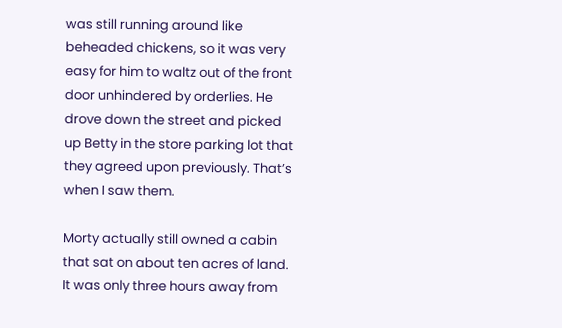was still running around like beheaded chickens, so it was very easy for him to waltz out of the front door unhindered by orderlies. He drove down the street and picked up Betty in the store parking lot that they agreed upon previously. That’s when I saw them.

Morty actually still owned a cabin that sat on about ten acres of land. It was only three hours away from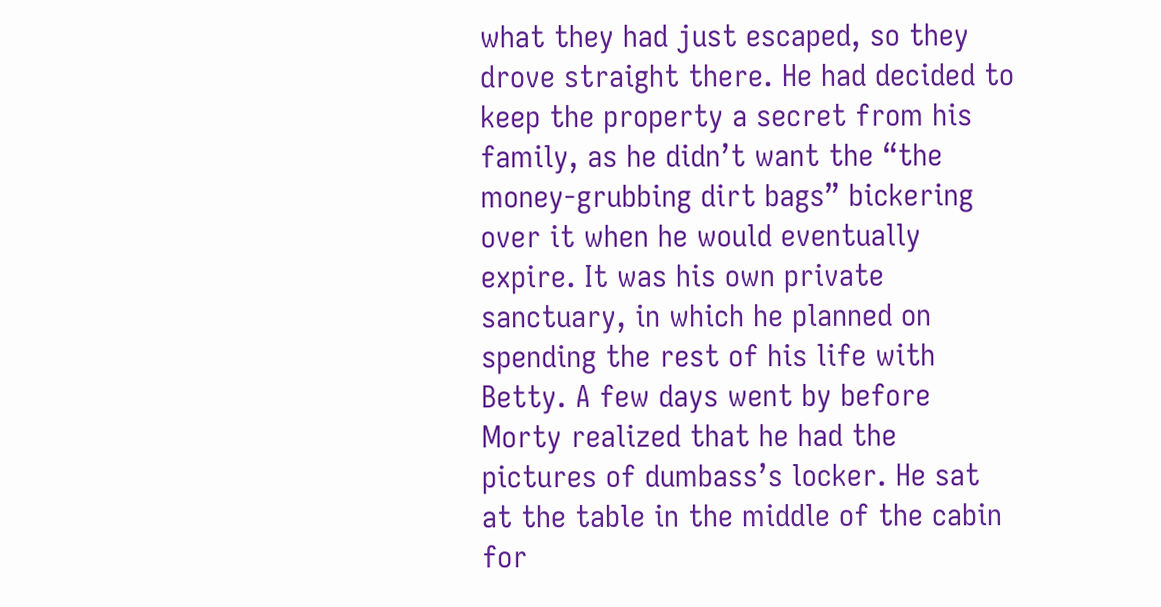what they had just escaped, so they drove straight there. He had decided to keep the property a secret from his family, as he didn’t want the “the money-grubbing dirt bags” bickering over it when he would eventually expire. It was his own private sanctuary, in which he planned on spending the rest of his life with Betty. A few days went by before Morty realized that he had the pictures of dumbass’s locker. He sat at the table in the middle of the cabin for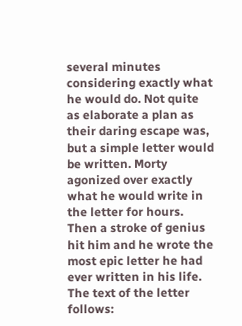several minutes considering exactly what he would do. Not quite as elaborate a plan as their daring escape was, but a simple letter would be written. Morty agonized over exactly what he would write in the letter for hours. Then a stroke of genius hit him and he wrote the most epic letter he had ever written in his life. The text of the letter follows: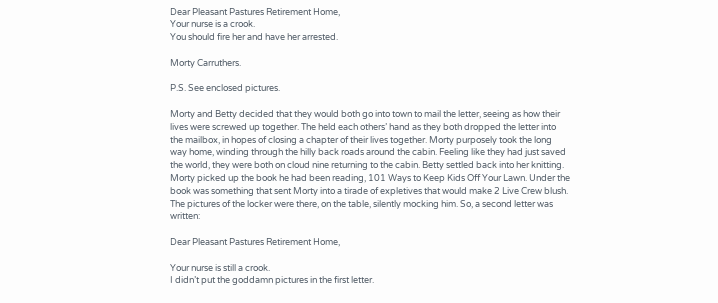Dear Pleasant Pastures Retirement Home,
Your nurse is a crook.
You should fire her and have her arrested.

Morty Carruthers.

P.S. See enclosed pictures.

Morty and Betty decided that they would both go into town to mail the letter, seeing as how their lives were screwed up together. The held each others’ hand as they both dropped the letter into the mailbox, in hopes of closing a chapter of their lives together. Morty purposely took the long way home, winding through the hilly back roads around the cabin. Feeling like they had just saved the world, they were both on cloud nine returning to the cabin. Betty settled back into her knitting. Morty picked up the book he had been reading, 101 Ways to Keep Kids Off Your Lawn. Under the book was something that sent Morty into a tirade of expletives that would make 2 Live Crew blush. The pictures of the locker were there, on the table, silently mocking him. So, a second letter was written:

Dear Pleasant Pastures Retirement Home,

Your nurse is still a crook.
I didn’t put the goddamn pictures in the first letter.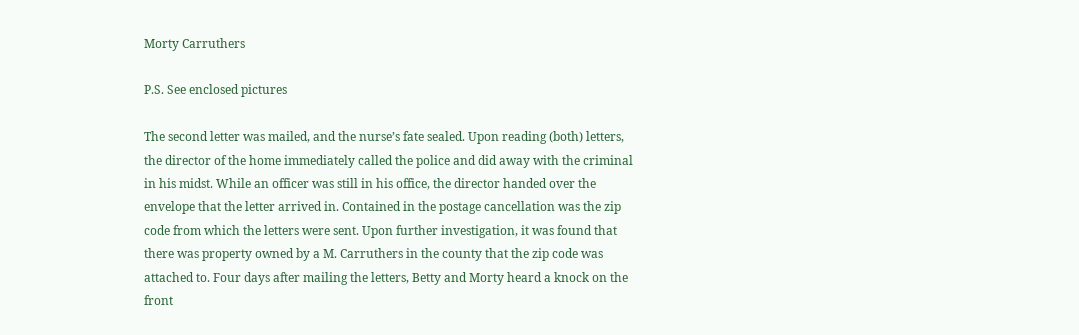Morty Carruthers

P.S. See enclosed pictures

The second letter was mailed, and the nurse’s fate sealed. Upon reading (both) letters, the director of the home immediately called the police and did away with the criminal in his midst. While an officer was still in his office, the director handed over the envelope that the letter arrived in. Contained in the postage cancellation was the zip code from which the letters were sent. Upon further investigation, it was found that there was property owned by a M. Carruthers in the county that the zip code was attached to. Four days after mailing the letters, Betty and Morty heard a knock on the front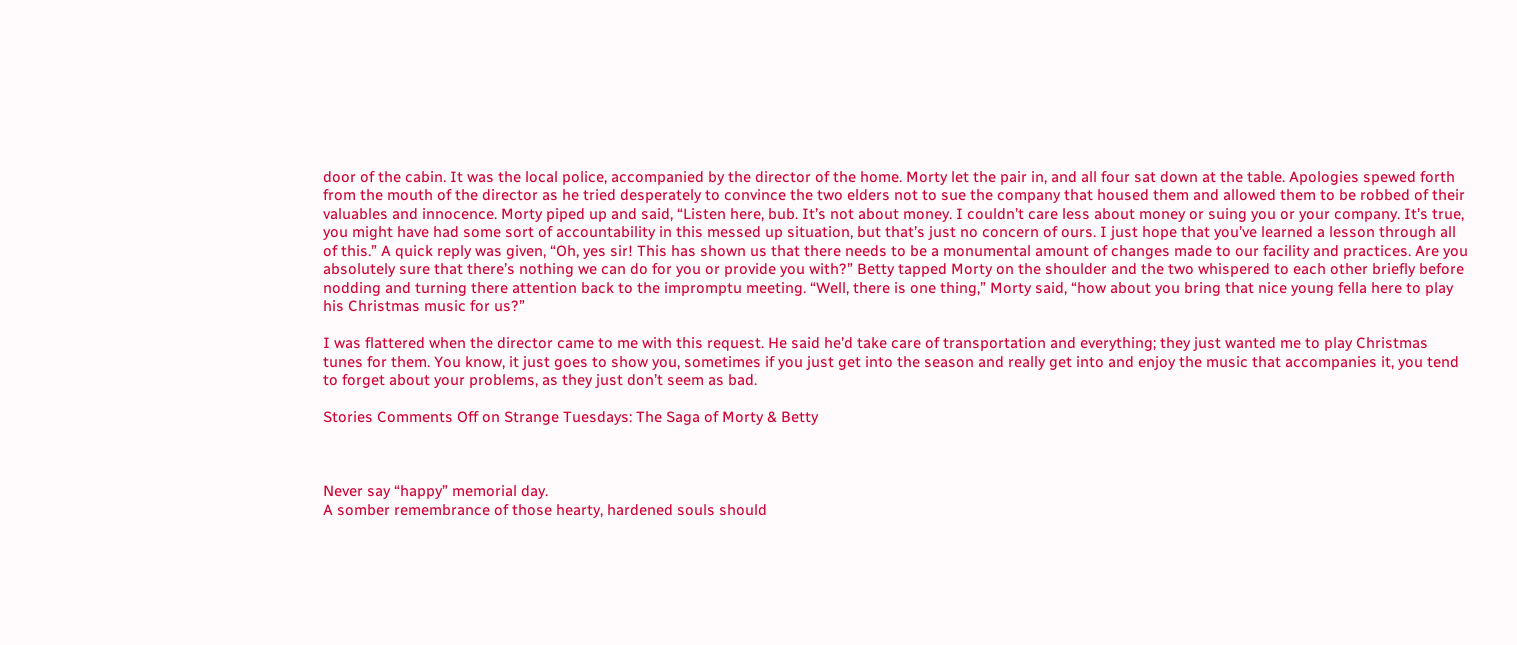door of the cabin. It was the local police, accompanied by the director of the home. Morty let the pair in, and all four sat down at the table. Apologies spewed forth from the mouth of the director as he tried desperately to convince the two elders not to sue the company that housed them and allowed them to be robbed of their valuables and innocence. Morty piped up and said, “Listen here, bub. It’s not about money. I couldn’t care less about money or suing you or your company. It’s true, you might have had some sort of accountability in this messed up situation, but that’s just no concern of ours. I just hope that you’ve learned a lesson through all of this.” A quick reply was given, “Oh, yes sir! This has shown us that there needs to be a monumental amount of changes made to our facility and practices. Are you absolutely sure that there’s nothing we can do for you or provide you with?” Betty tapped Morty on the shoulder and the two whispered to each other briefly before nodding and turning there attention back to the impromptu meeting. “Well, there is one thing,” Morty said, “how about you bring that nice young fella here to play his Christmas music for us?”

I was flattered when the director came to me with this request. He said he’d take care of transportation and everything; they just wanted me to play Christmas tunes for them. You know, it just goes to show you, sometimes if you just get into the season and really get into and enjoy the music that accompanies it, you tend to forget about your problems, as they just don’t seem as bad.

Stories Comments Off on Strange Tuesdays: The Saga of Morty & Betty



Never say “happy” memorial day.
A somber remembrance of those hearty, hardened souls should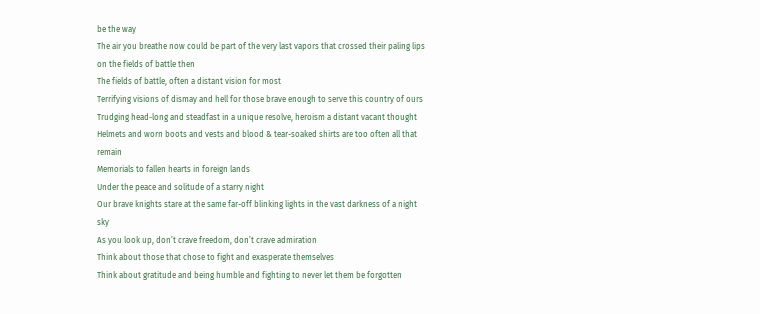be the way
The air you breathe now could be part of the very last vapors that crossed their paling lips on the fields of battle then
The fields of battle, often a distant vision for most
Terrifying visions of dismay and hell for those brave enough to serve this country of ours
Trudging head-long and steadfast in a unique resolve, heroism a distant vacant thought
Helmets and worn boots and vests and blood & tear-soaked shirts are too often all that remain
Memorials to fallen hearts in foreign lands
Under the peace and solitude of a starry night
Our brave knights stare at the same far-off blinking lights in the vast darkness of a night sky
As you look up, don’t crave freedom, don’t crave admiration
Think about those that chose to fight and exasperate themselves
Think about gratitude and being humble and fighting to never let them be forgotten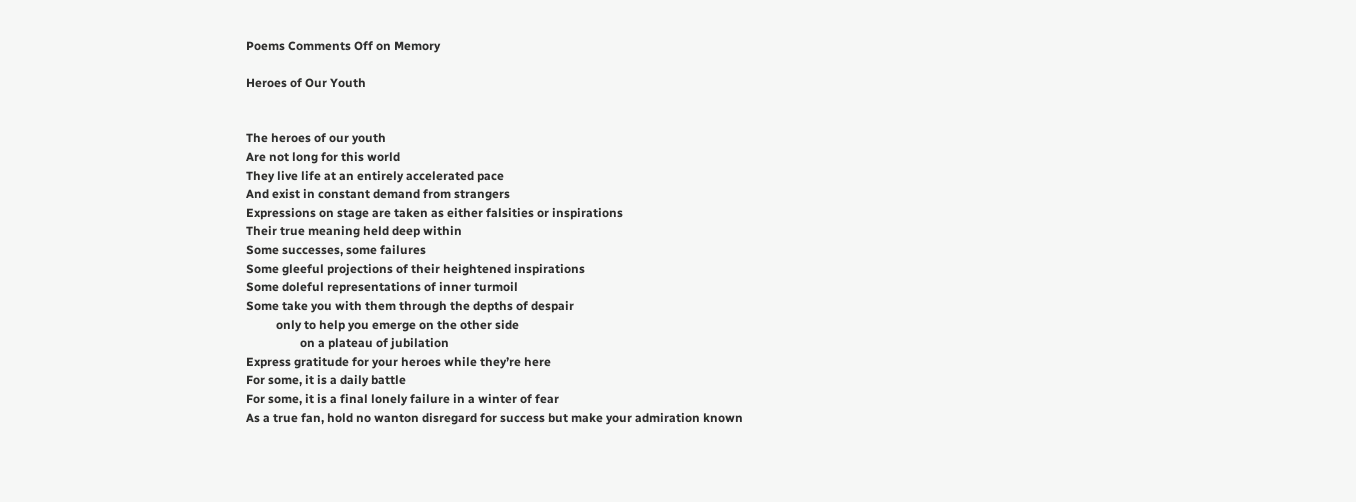Poems Comments Off on Memory

Heroes of Our Youth


The heroes of our youth
Are not long for this world
They live life at an entirely accelerated pace
And exist in constant demand from strangers
Expressions on stage are taken as either falsities or inspirations
Their true meaning held deep within
Some successes, some failures
Some gleeful projections of their heightened inspirations
Some doleful representations of inner turmoil
Some take you with them through the depths of despair
          only to help you emerge on the other side
                  on a plateau of jubilation
Express gratitude for your heroes while they’re here
For some, it is a daily battle
For some, it is a final lonely failure in a winter of fear
As a true fan, hold no wanton disregard for success but make your admiration known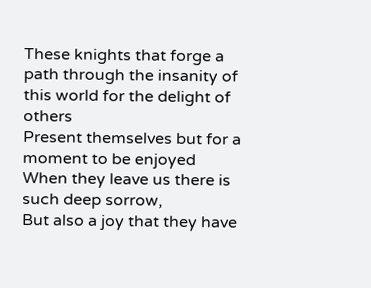These knights that forge a path through the insanity of this world for the delight of others
Present themselves but for a moment to be enjoyed
When they leave us there is such deep sorrow,
But also a joy that they have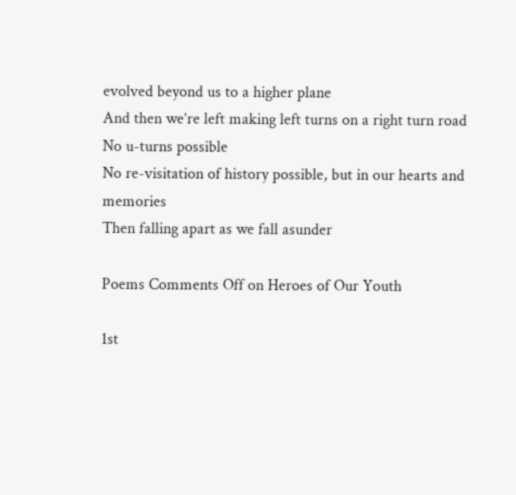evolved beyond us to a higher plane
And then we’re left making left turns on a right turn road
No u-turns possible
No re-visitation of history possible, but in our hearts and memories
Then falling apart as we fall asunder

Poems Comments Off on Heroes of Our Youth

1st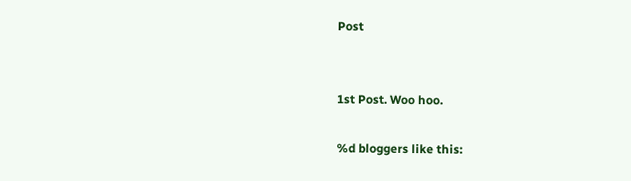Post


1st Post. Woo hoo.

%d bloggers like this: